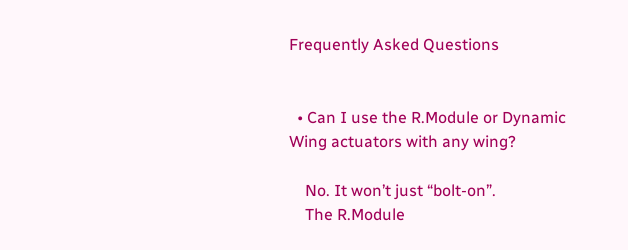Frequently Asked Questions


  • Can I use the R.Module or Dynamic Wing actuators with any wing?

    No. It won’t just “bolt-on”.
    The R.Module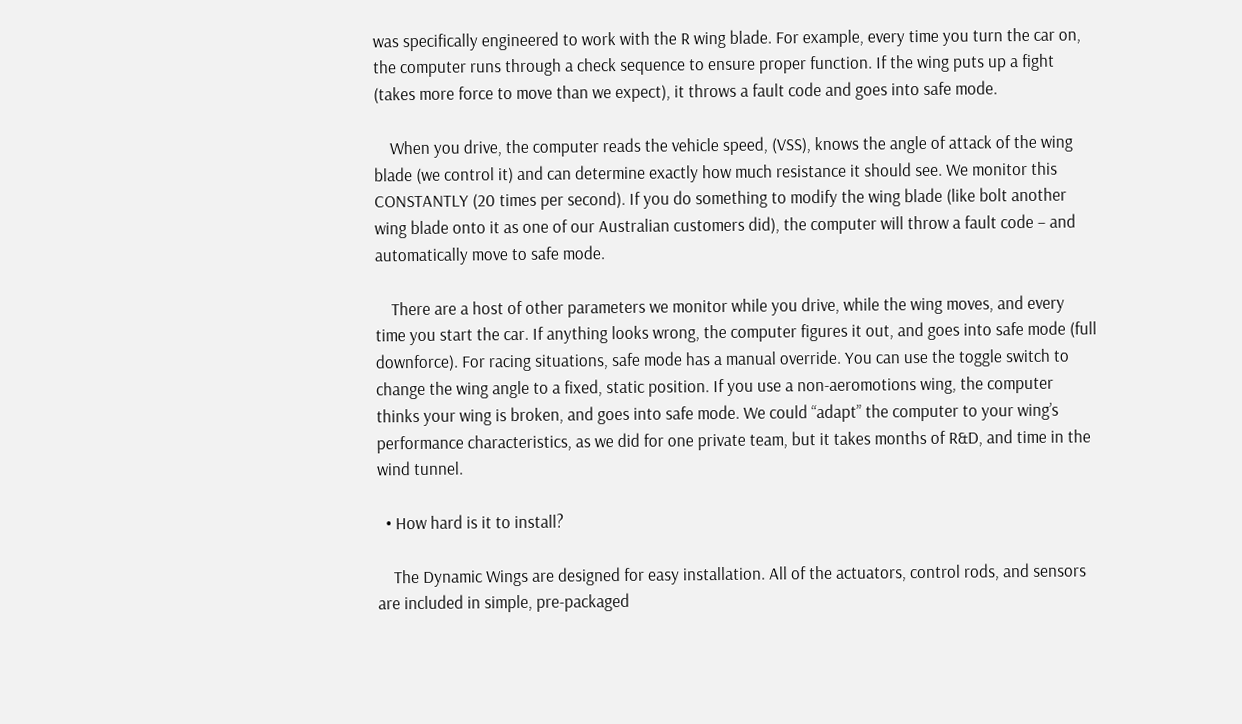was specifically engineered to work with the R wing blade. For example, every time you turn the car on, the computer runs through a check sequence to ensure proper function. If the wing puts up a fight (takes more force to move than we expect), it throws a fault code and goes into safe mode.

    When you drive, the computer reads the vehicle speed, (VSS), knows the angle of attack of the wing blade (we control it) and can determine exactly how much resistance it should see. We monitor this CONSTANTLY (20 times per second). If you do something to modify the wing blade (like bolt another wing blade onto it as one of our Australian customers did), the computer will throw a fault code – and automatically move to safe mode.

    There are a host of other parameters we monitor while you drive, while the wing moves, and every time you start the car. If anything looks wrong, the computer figures it out, and goes into safe mode (full downforce). For racing situations, safe mode has a manual override. You can use the toggle switch to change the wing angle to a fixed, static position. If you use a non-aeromotions wing, the computer thinks your wing is broken, and goes into safe mode. We could “adapt” the computer to your wing’s performance characteristics, as we did for one private team, but it takes months of R&D, and time in the wind tunnel.

  • How hard is it to install?

    The Dynamic Wings are designed for easy installation. All of the actuators, control rods, and sensors are included in simple, pre-packaged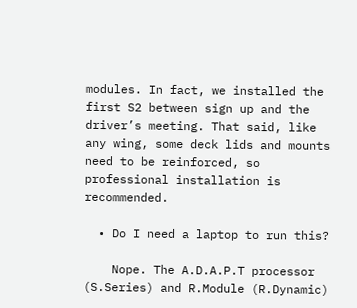modules. In fact, we installed the first S2 between sign up and the driver’s meeting. That said, like any wing, some deck lids and mounts need to be reinforced, so professional installation is recommended.

  • Do I need a laptop to run this?

    Nope. The A.D.A.P.T processor (S.Series) and R.Module (R.Dynamic)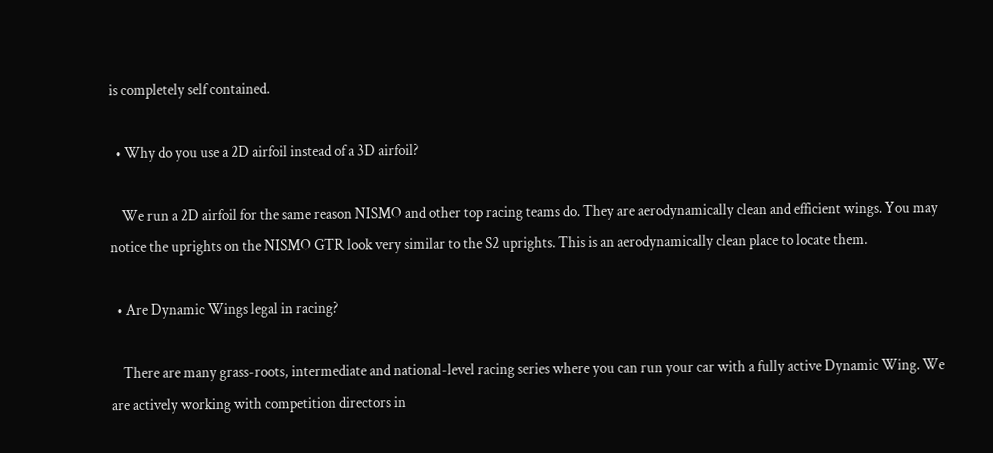is completely self contained.

  • Why do you use a 2D airfoil instead of a 3D airfoil?

    We run a 2D airfoil for the same reason NISMO and other top racing teams do. They are aerodynamically clean and efficient wings. You may notice the uprights on the NISMO GTR look very similar to the S2 uprights. This is an aerodynamically clean place to locate them.

  • Are Dynamic Wings legal in racing?

    There are many grass-roots, intermediate and national-level racing series where you can run your car with a fully active Dynamic Wing. We are actively working with competition directors in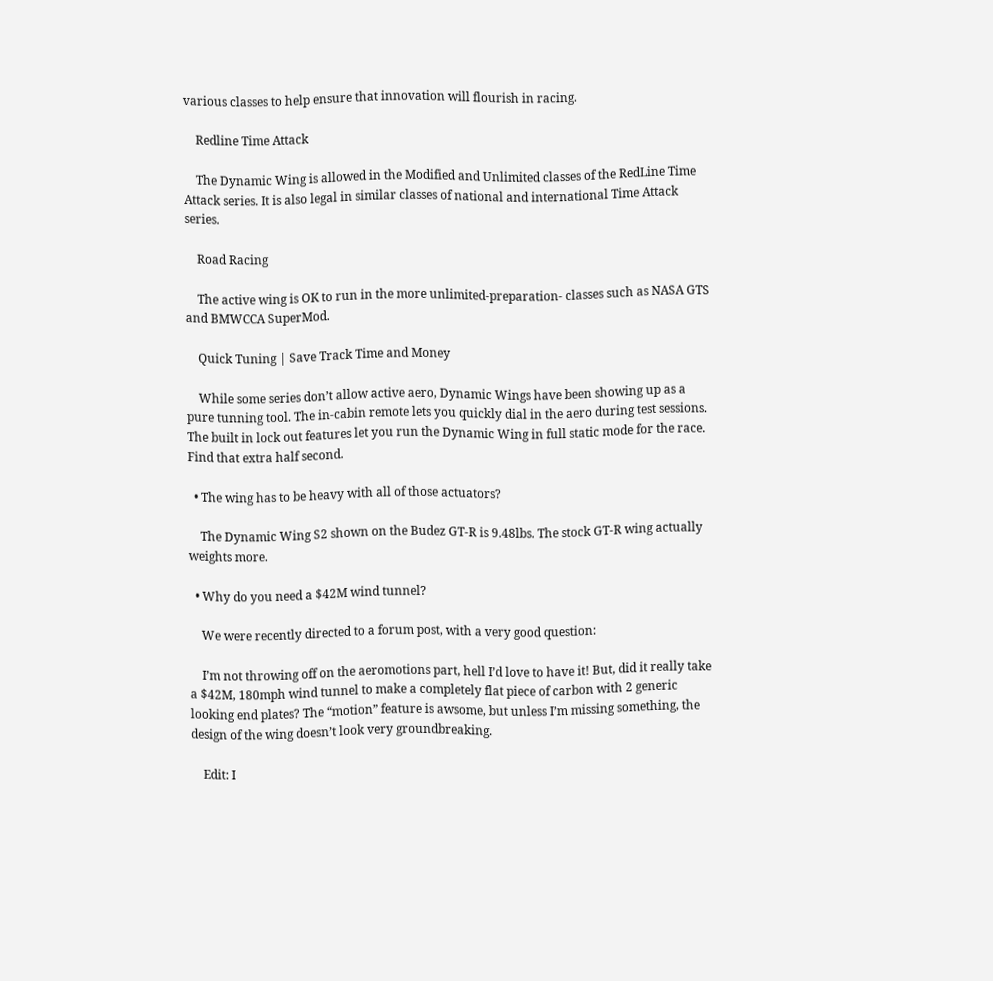various classes to help ensure that innovation will flourish in racing.

    Redline Time Attack

    The Dynamic Wing is allowed in the Modified and Unlimited classes of the RedLine Time Attack series. It is also legal in similar classes of national and international Time Attack series.

    Road Racing

    The active wing is OK to run in the more unlimited-preparation- classes such as NASA GTS and BMWCCA SuperMod.

    Quick Tuning | Save Track Time and Money

    While some series don’t allow active aero, Dynamic Wings have been showing up as a pure tunning tool. The in-cabin remote lets you quickly dial in the aero during test sessions. The built in lock out features let you run the Dynamic Wing in full static mode for the race. Find that extra half second.

  • The wing has to be heavy with all of those actuators?

    The Dynamic Wing S2 shown on the Budez GT-R is 9.48lbs. The stock GT-R wing actually weights more.

  • Why do you need a $42M wind tunnel?

    We were recently directed to a forum post, with a very good question:

    I’m not throwing off on the aeromotions part, hell I’d love to have it! But, did it really take a $42M, 180mph wind tunnel to make a completely flat piece of carbon with 2 generic looking end plates? The “motion” feature is awsome, but unless I’m missing something, the design of the wing doesn’t look very groundbreaking.

    Edit: I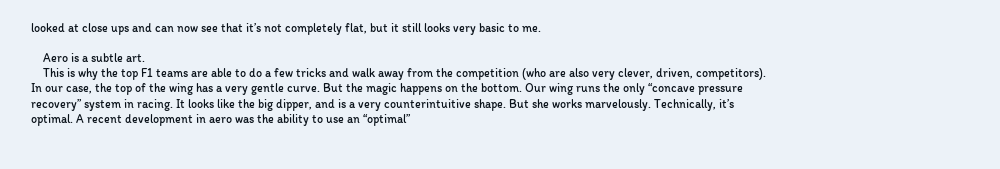looked at close ups and can now see that it’s not completely flat, but it still looks very basic to me.

    Aero is a subtle art.
    This is why the top F1 teams are able to do a few tricks and walk away from the competition (who are also very clever, driven, competitors). In our case, the top of the wing has a very gentle curve. But the magic happens on the bottom. Our wing runs the only “concave pressure recovery” system in racing. It looks like the big dipper, and is a very counterintuitive shape. But she works marvelously. Technically, it’s optimal. A recent development in aero was the ability to use an “optimal”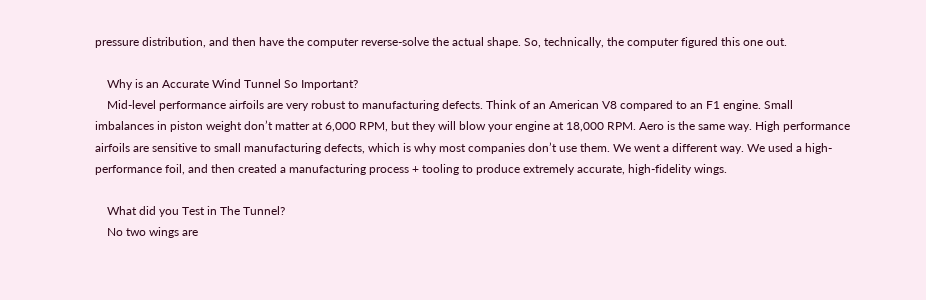pressure distribution, and then have the computer reverse-solve the actual shape. So, technically, the computer figured this one out.

    Why is an Accurate Wind Tunnel So Important?
    Mid-level performance airfoils are very robust to manufacturing defects. Think of an American V8 compared to an F1 engine. Small imbalances in piston weight don’t matter at 6,000 RPM, but they will blow your engine at 18,000 RPM. Aero is the same way. High performance airfoils are sensitive to small manufacturing defects, which is why most companies don’t use them. We went a different way. We used a high-performance foil, and then created a manufacturing process + tooling to produce extremely accurate, high-fidelity wings.

    What did you Test in The Tunnel?
    No two wings are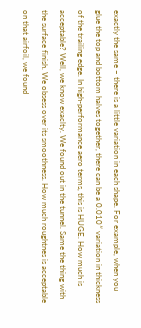exactly the same – there is a little variation in each shape. For example, when you glue the top and bottom halves together, there can be a 0.010″ variation in thickness of the trailing edge. In high-performance aero terms, this is HUGE. How much is acceptable? Well, we know exaclty. We found out in the tunnel. Same the thing with the surface finish. We obsess over its smoothness. How much roughtnes is acceptable on that airfoil, we found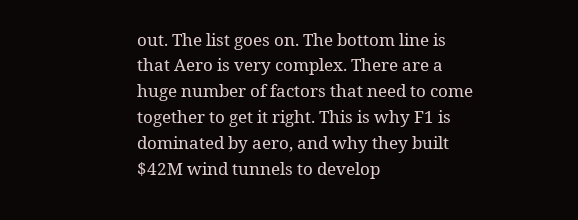out. The list goes on. The bottom line is that Aero is very complex. There are a huge number of factors that need to come together to get it right. This is why F1 is dominated by aero, and why they built $42M wind tunnels to develop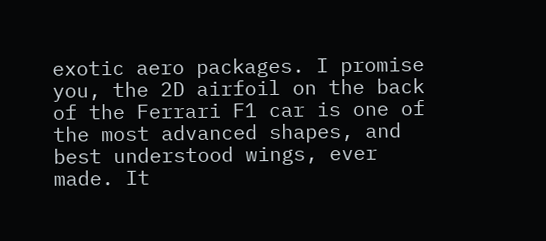exotic aero packages. I promise you, the 2D airfoil on the back of the Ferrari F1 car is one of the most advanced shapes, and best understood wings, ever made. It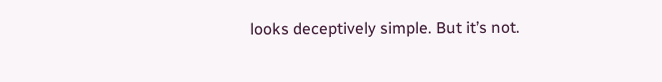looks deceptively simple. But it’s not.